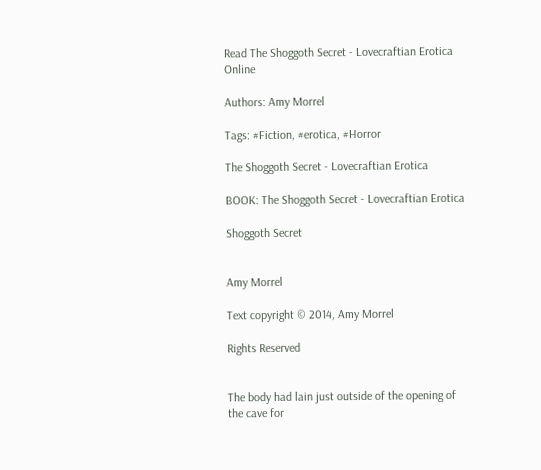Read The Shoggoth Secret - Lovecraftian Erotica Online

Authors: Amy Morrel

Tags: #Fiction, #erotica, #Horror

The Shoggoth Secret - Lovecraftian Erotica

BOOK: The Shoggoth Secret - Lovecraftian Erotica

Shoggoth Secret


Amy Morrel

Text copyright © 2014, Amy Morrel

Rights Reserved


The body had lain just outside of the opening of the cave for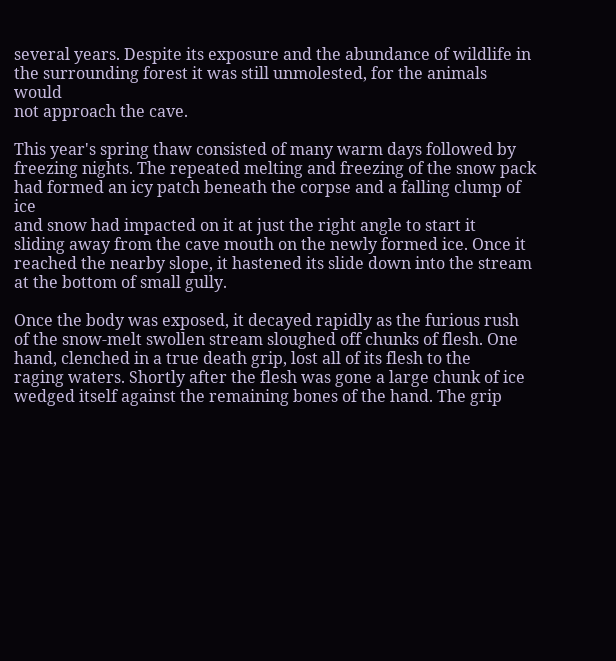several years. Despite its exposure and the abundance of wildlife in
the surrounding forest it was still unmolested, for the animals would
not approach the cave.

This year's spring thaw consisted of many warm days followed by
freezing nights. The repeated melting and freezing of the snow pack
had formed an icy patch beneath the corpse and a falling clump of ice
and snow had impacted on it at just the right angle to start it
sliding away from the cave mouth on the newly formed ice. Once it
reached the nearby slope, it hastened its slide down into the stream
at the bottom of small gully.

Once the body was exposed, it decayed rapidly as the furious rush
of the snow-melt swollen stream sloughed off chunks of flesh. One
hand, clenched in a true death grip, lost all of its flesh to the
raging waters. Shortly after the flesh was gone a large chunk of ice
wedged itself against the remaining bones of the hand. The grip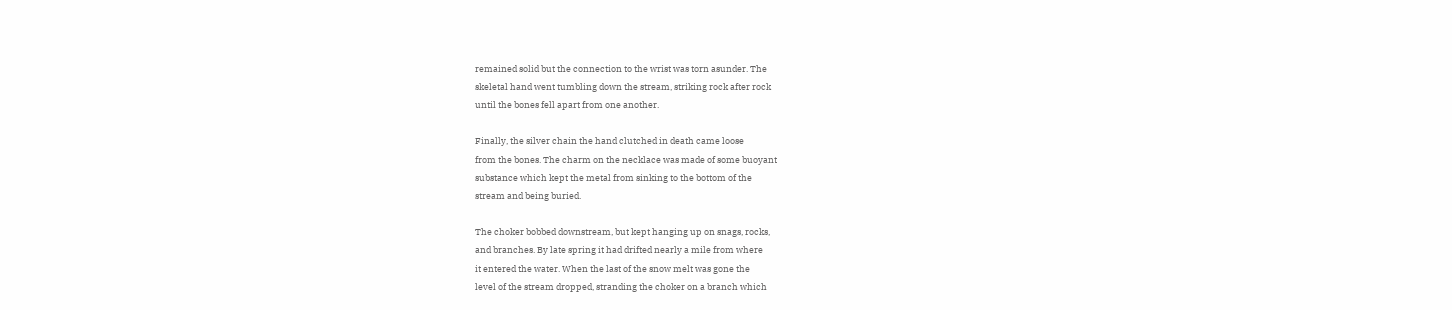remained solid but the connection to the wrist was torn asunder. The
skeletal hand went tumbling down the stream, striking rock after rock
until the bones fell apart from one another.

Finally, the silver chain the hand clutched in death came loose
from the bones. The charm on the necklace was made of some buoyant
substance which kept the metal from sinking to the bottom of the
stream and being buried.

The choker bobbed downstream, but kept hanging up on snags, rocks,
and branches. By late spring it had drifted nearly a mile from where
it entered the water. When the last of the snow melt was gone the
level of the stream dropped, stranding the choker on a branch which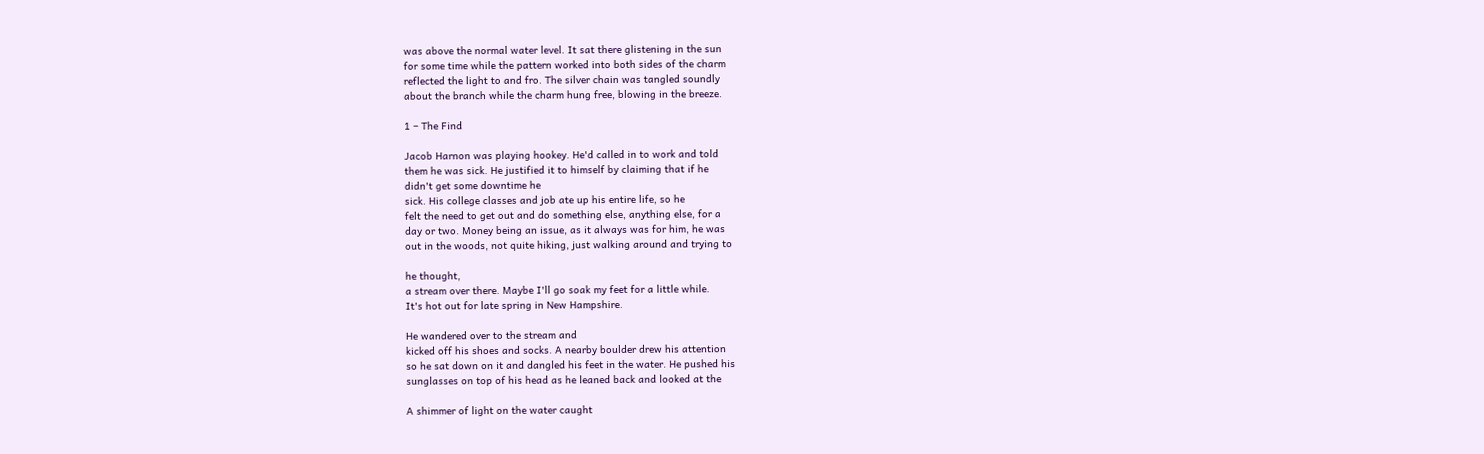was above the normal water level. It sat there glistening in the sun
for some time while the pattern worked into both sides of the charm
reflected the light to and fro. The silver chain was tangled soundly
about the branch while the charm hung free, blowing in the breeze.

1 – The Find

Jacob Harnon was playing hookey. He'd called in to work and told
them he was sick. He justified it to himself by claiming that if he
didn't get some downtime he
sick. His college classes and job ate up his entire life, so he
felt the need to get out and do something else, anything else, for a
day or two. Money being an issue, as it always was for him, he was
out in the woods, not quite hiking, just walking around and trying to

he thought,
a stream over there. Maybe I'll go soak my feet for a little while.
It's hot out for late spring in New Hampshire.

He wandered over to the stream and
kicked off his shoes and socks. A nearby boulder drew his attention
so he sat down on it and dangled his feet in the water. He pushed his
sunglasses on top of his head as he leaned back and looked at the

A shimmer of light on the water caught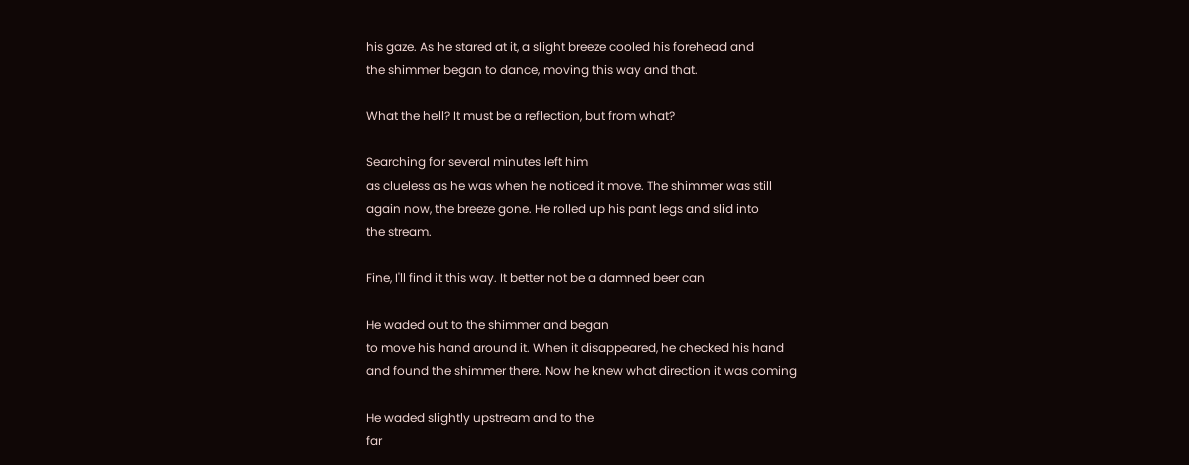his gaze. As he stared at it, a slight breeze cooled his forehead and
the shimmer began to dance, moving this way and that.

What the hell? It must be a reflection, but from what?

Searching for several minutes left him
as clueless as he was when he noticed it move. The shimmer was still
again now, the breeze gone. He rolled up his pant legs and slid into
the stream.

Fine, I'll find it this way. It better not be a damned beer can

He waded out to the shimmer and began
to move his hand around it. When it disappeared, he checked his hand
and found the shimmer there. Now he knew what direction it was coming

He waded slightly upstream and to the
far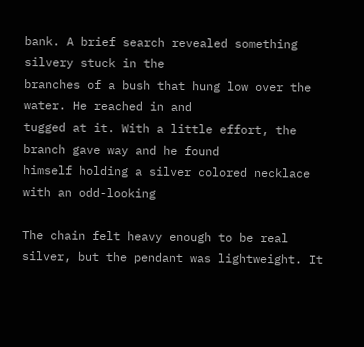bank. A brief search revealed something silvery stuck in the
branches of a bush that hung low over the water. He reached in and
tugged at it. With a little effort, the branch gave way and he found
himself holding a silver colored necklace with an odd-looking

The chain felt heavy enough to be real
silver, but the pendant was lightweight. It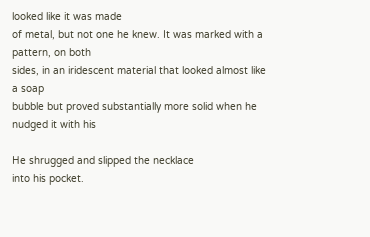looked like it was made
of metal, but not one he knew. It was marked with a pattern, on both
sides, in an iridescent material that looked almost like a soap
bubble but proved substantially more solid when he nudged it with his

He shrugged and slipped the necklace
into his pocket.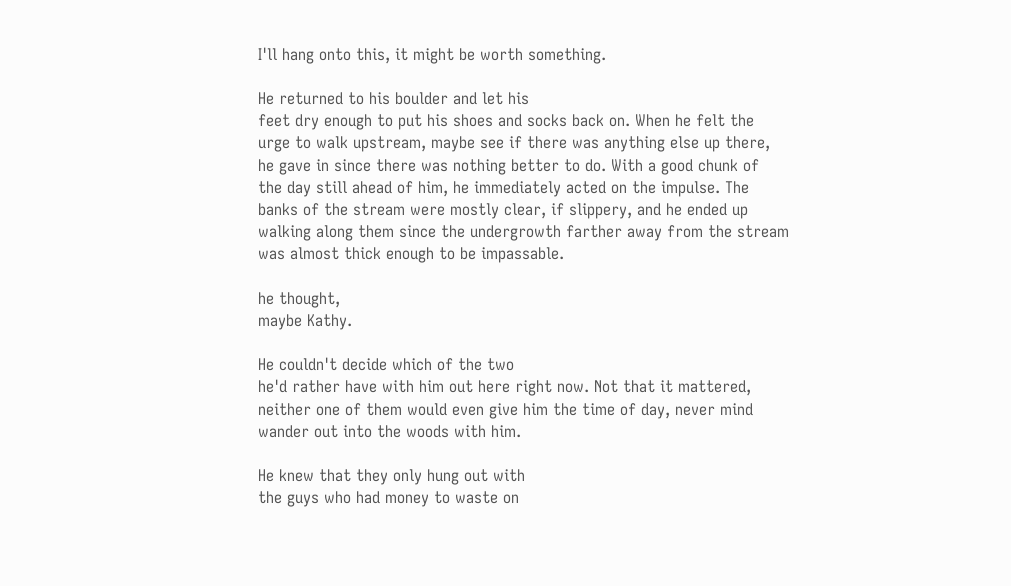I'll hang onto this, it might be worth something.

He returned to his boulder and let his
feet dry enough to put his shoes and socks back on. When he felt the
urge to walk upstream, maybe see if there was anything else up there,
he gave in since there was nothing better to do. With a good chunk of
the day still ahead of him, he immediately acted on the impulse. The
banks of the stream were mostly clear, if slippery, and he ended up
walking along them since the undergrowth farther away from the stream
was almost thick enough to be impassable.

he thought,
maybe Kathy.

He couldn't decide which of the two
he'd rather have with him out here right now. Not that it mattered,
neither one of them would even give him the time of day, never mind
wander out into the woods with him.

He knew that they only hung out with
the guys who had money to waste on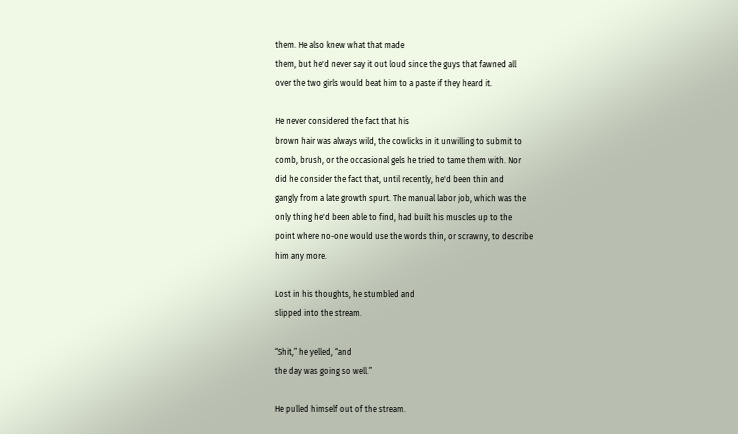them. He also knew what that made
them, but he'd never say it out loud since the guys that fawned all
over the two girls would beat him to a paste if they heard it.

He never considered the fact that his
brown hair was always wild, the cowlicks in it unwilling to submit to
comb, brush, or the occasional gels he tried to tame them with. Nor
did he consider the fact that, until recently, he'd been thin and
gangly from a late growth spurt. The manual labor job, which was the
only thing he'd been able to find, had built his muscles up to the
point where no-one would use the words thin, or scrawny, to describe
him any more.

Lost in his thoughts, he stumbled and
slipped into the stream.

“Shit,” he yelled, “and
the day was going so well.”

He pulled himself out of the stream.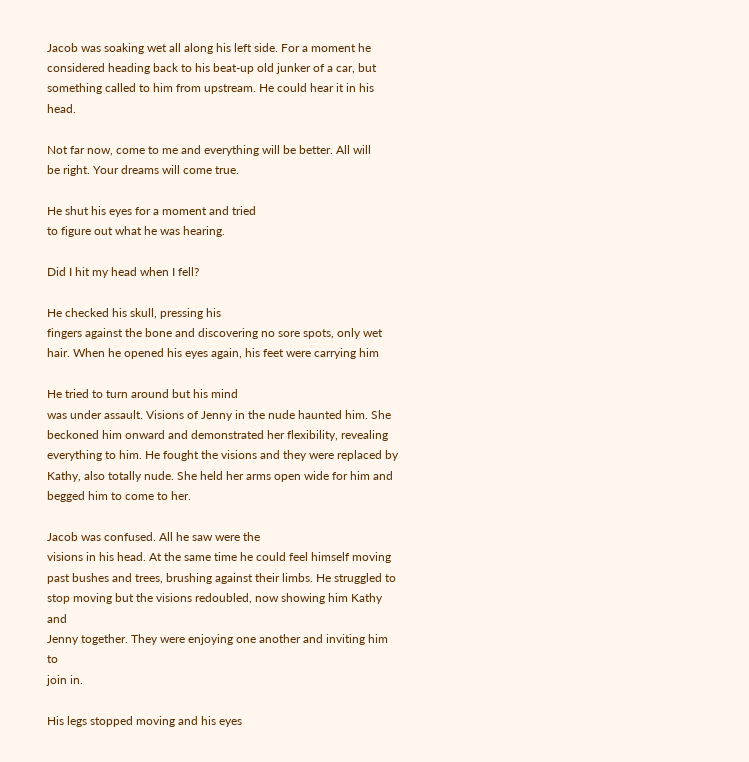Jacob was soaking wet all along his left side. For a moment he
considered heading back to his beat-up old junker of a car, but
something called to him from upstream. He could hear it in his head.

Not far now, come to me and everything will be better. All will
be right. Your dreams will come true.

He shut his eyes for a moment and tried
to figure out what he was hearing.

Did I hit my head when I fell?

He checked his skull, pressing his
fingers against the bone and discovering no sore spots, only wet
hair. When he opened his eyes again, his feet were carrying him

He tried to turn around but his mind
was under assault. Visions of Jenny in the nude haunted him. She
beckoned him onward and demonstrated her flexibility, revealing
everything to him. He fought the visions and they were replaced by
Kathy, also totally nude. She held her arms open wide for him and
begged him to come to her.

Jacob was confused. All he saw were the
visions in his head. At the same time he could feel himself moving
past bushes and trees, brushing against their limbs. He struggled to
stop moving but the visions redoubled, now showing him Kathy and
Jenny together. They were enjoying one another and inviting him to
join in.

His legs stopped moving and his eyes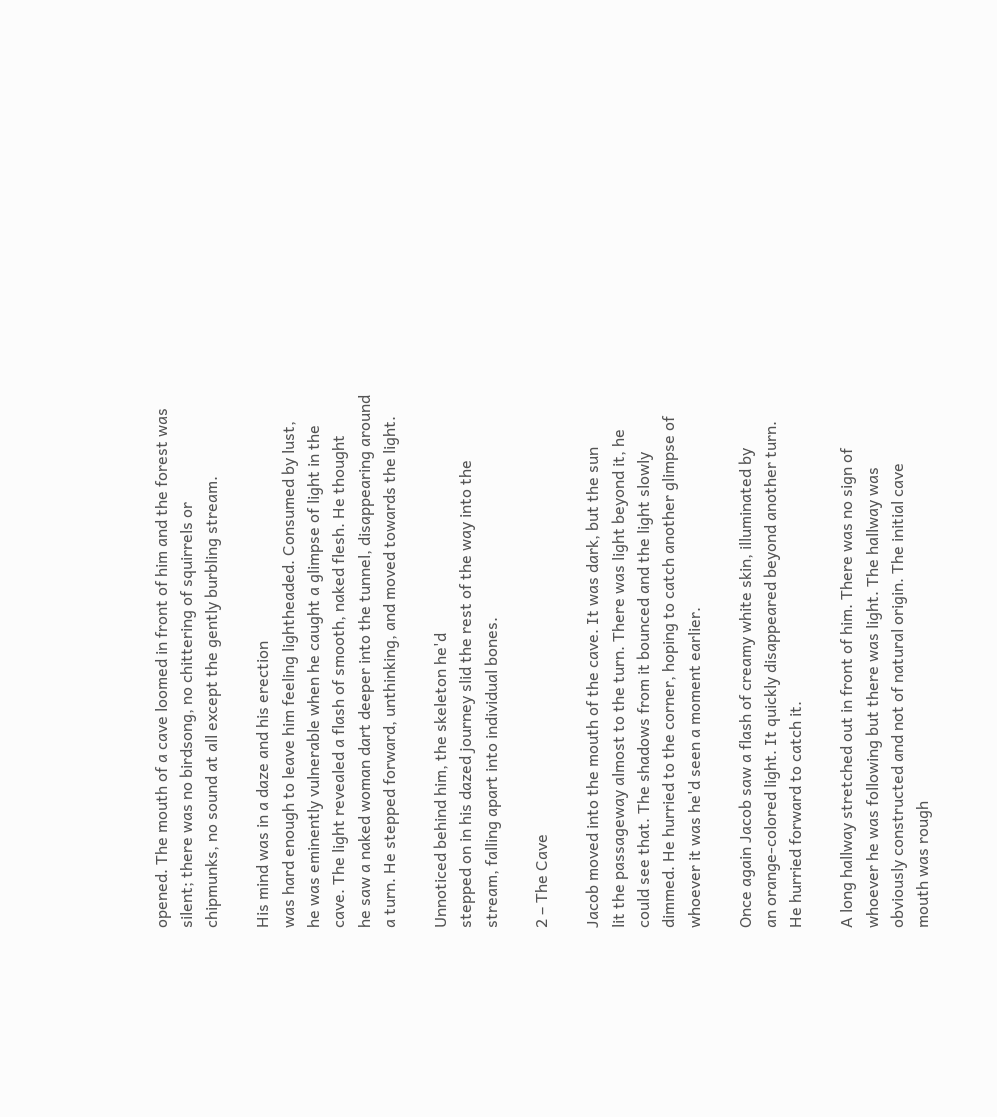opened. The mouth of a cave loomed in front of him and the forest was
silent; there was no birdsong, no chittering of squirrels or
chipmunks, no sound at all except the gently burbling stream.

His mind was in a daze and his erection
was hard enough to leave him feeling lightheaded. Consumed by lust,
he was eminently vulnerable when he caught a glimpse of light in the
cave. The light revealed a flash of smooth, naked flesh. He thought
he saw a naked woman dart deeper into the tunnel, disappearing around
a turn. He stepped forward, unthinking, and moved towards the light.

Unnoticed behind him, the skeleton he'd
stepped on in his dazed journey slid the rest of the way into the
stream, falling apart into individual bones.

2 – The Cave

Jacob moved into the mouth of the cave. It was dark, but the sun
lit the passageway almost to the turn. There was light beyond it, he
could see that. The shadows from it bounced and the light slowly
dimmed. He hurried to the corner, hoping to catch another glimpse of
whoever it was he'd seen a moment earlier.

Once again Jacob saw a flash of creamy white skin, illuminated by
an orange-colored light. It quickly disappeared beyond another turn.
He hurried forward to catch it.

A long hallway stretched out in front of him. There was no sign of
whoever he was following but there was light. The hallway was
obviously constructed and not of natural origin. The initial cave
mouth was rough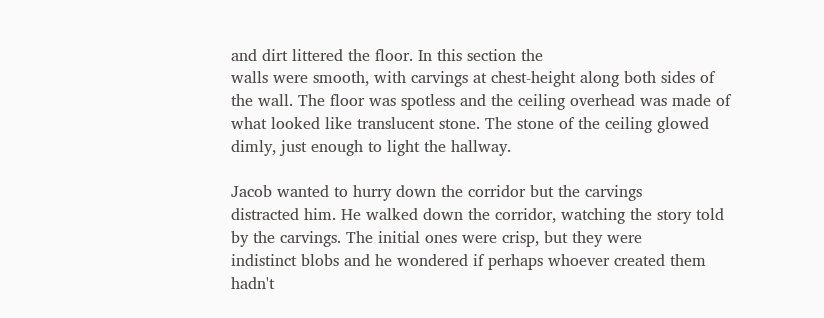and dirt littered the floor. In this section the
walls were smooth, with carvings at chest-height along both sides of
the wall. The floor was spotless and the ceiling overhead was made of
what looked like translucent stone. The stone of the ceiling glowed
dimly, just enough to light the hallway.

Jacob wanted to hurry down the corridor but the carvings
distracted him. He walked down the corridor, watching the story told
by the carvings. The initial ones were crisp, but they were
indistinct blobs and he wondered if perhaps whoever created them
hadn't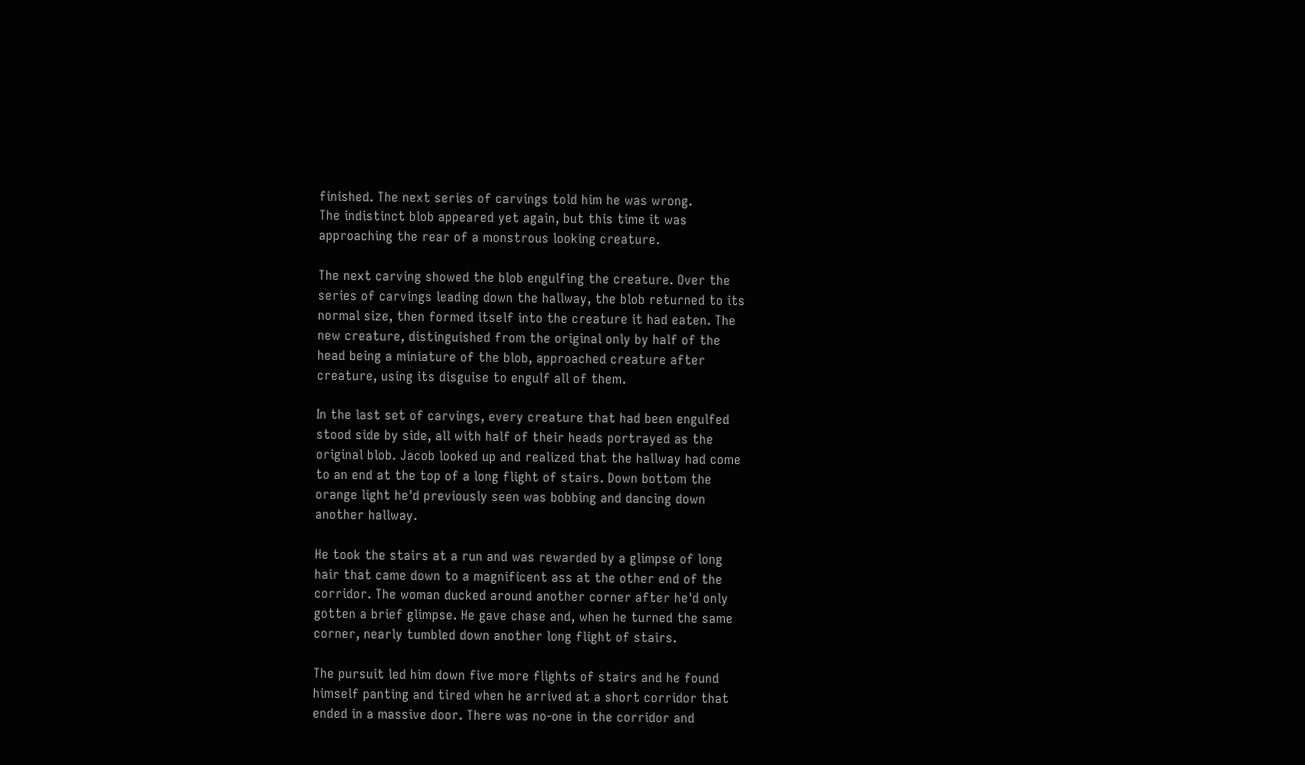finished. The next series of carvings told him he was wrong.
The indistinct blob appeared yet again, but this time it was
approaching the rear of a monstrous looking creature.

The next carving showed the blob engulfing the creature. Over the
series of carvings leading down the hallway, the blob returned to its
normal size, then formed itself into the creature it had eaten. The
new creature, distinguished from the original only by half of the
head being a miniature of the blob, approached creature after
creature, using its disguise to engulf all of them.

In the last set of carvings, every creature that had been engulfed
stood side by side, all with half of their heads portrayed as the
original blob. Jacob looked up and realized that the hallway had come
to an end at the top of a long flight of stairs. Down bottom the
orange light he'd previously seen was bobbing and dancing down
another hallway.

He took the stairs at a run and was rewarded by a glimpse of long
hair that came down to a magnificent ass at the other end of the
corridor. The woman ducked around another corner after he'd only
gotten a brief glimpse. He gave chase and, when he turned the same
corner, nearly tumbled down another long flight of stairs.

The pursuit led him down five more flights of stairs and he found
himself panting and tired when he arrived at a short corridor that
ended in a massive door. There was no-one in the corridor and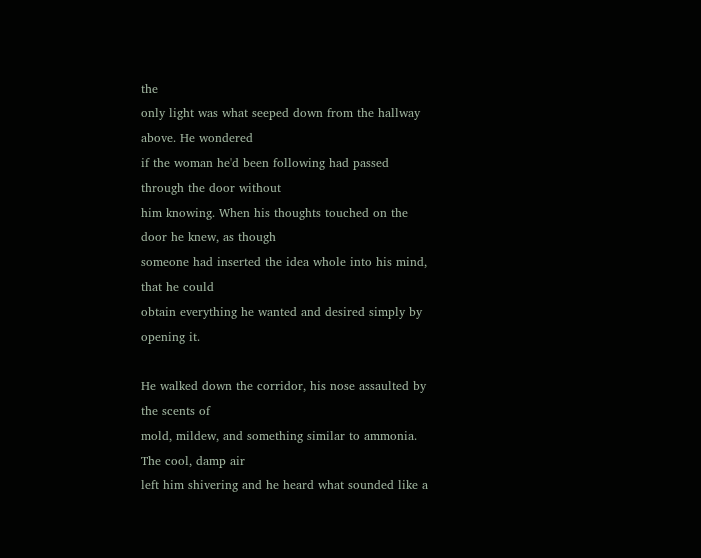the
only light was what seeped down from the hallway above. He wondered
if the woman he'd been following had passed through the door without
him knowing. When his thoughts touched on the door he knew, as though
someone had inserted the idea whole into his mind, that he could
obtain everything he wanted and desired simply by opening it.

He walked down the corridor, his nose assaulted by the scents of
mold, mildew, and something similar to ammonia. The cool, damp air
left him shivering and he heard what sounded like a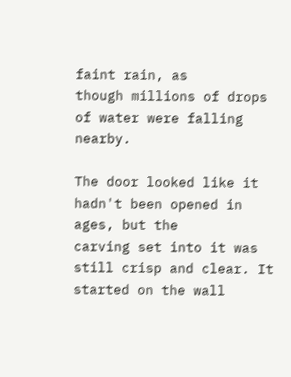faint rain, as
though millions of drops of water were falling nearby.

The door looked like it hadn't been opened in ages, but the
carving set into it was still crisp and clear. It started on the wall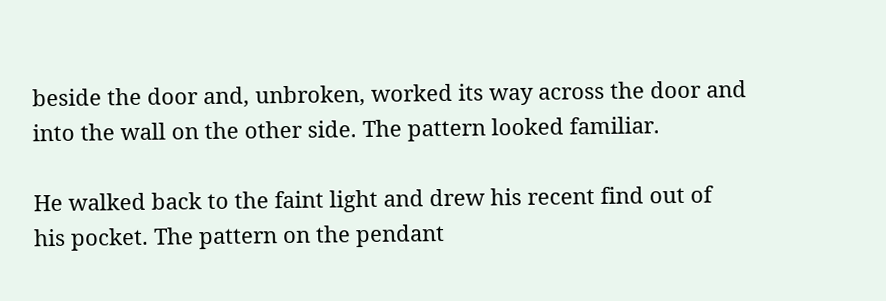beside the door and, unbroken, worked its way across the door and
into the wall on the other side. The pattern looked familiar.

He walked back to the faint light and drew his recent find out of
his pocket. The pattern on the pendant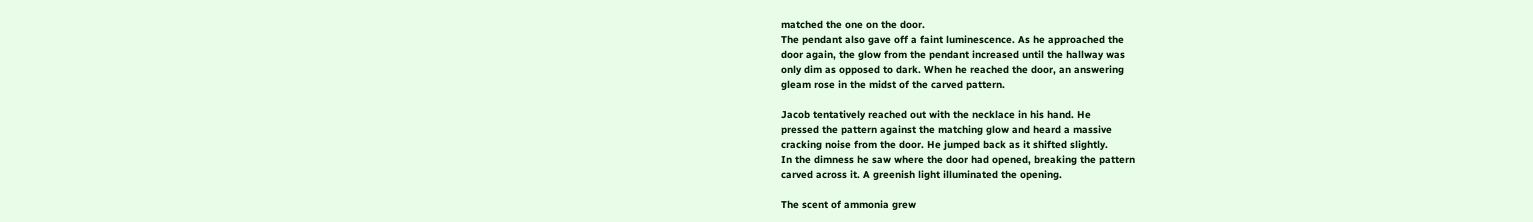matched the one on the door.
The pendant also gave off a faint luminescence. As he approached the
door again, the glow from the pendant increased until the hallway was
only dim as opposed to dark. When he reached the door, an answering
gleam rose in the midst of the carved pattern.

Jacob tentatively reached out with the necklace in his hand. He
pressed the pattern against the matching glow and heard a massive
cracking noise from the door. He jumped back as it shifted slightly.
In the dimness he saw where the door had opened, breaking the pattern
carved across it. A greenish light illuminated the opening.

The scent of ammonia grew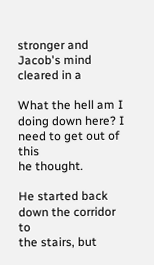stronger and Jacob's mind cleared in a

What the hell am I doing down here? I need to get out of this
he thought.

He started back down the corridor to
the stairs, but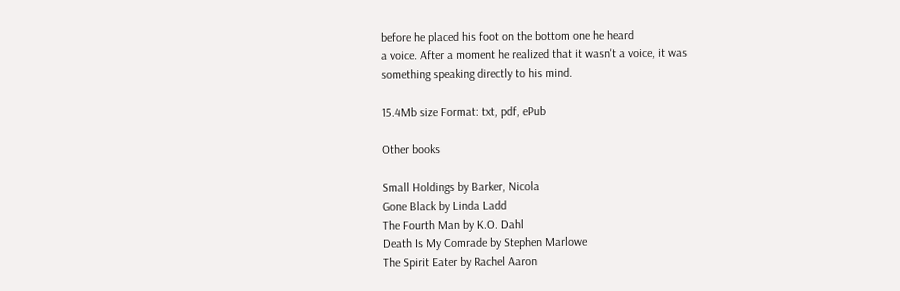before he placed his foot on the bottom one he heard
a voice. After a moment he realized that it wasn't a voice, it was
something speaking directly to his mind.

15.4Mb size Format: txt, pdf, ePub

Other books

Small Holdings by Barker, Nicola
Gone Black by Linda Ladd
The Fourth Man by K.O. Dahl
Death Is My Comrade by Stephen Marlowe
The Spirit Eater by Rachel Aaron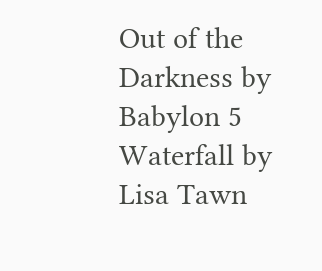Out of the Darkness by Babylon 5
Waterfall by Lisa Tawn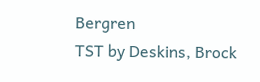Bergren
TST by Deskins, Brock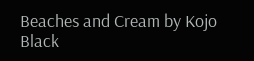Beaches and Cream by Kojo Black